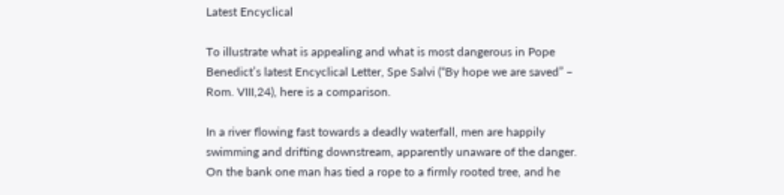Latest Encyclical

To illustrate what is appealing and what is most dangerous in Pope Benedict’s latest Encyclical Letter, Spe Salvi (“By hope we are saved” – Rom. VIII,24), here is a comparison.

In a river flowing fast towards a deadly waterfall, men are happily swimming and drifting downstream, apparently unaware of the danger. On the bank one man has tied a rope to a firmly rooted tree, and he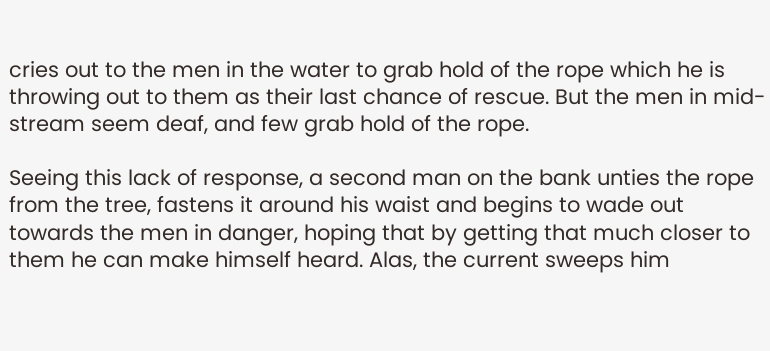cries out to the men in the water to grab hold of the rope which he is throwing out to them as their last chance of rescue. But the men in mid-stream seem deaf, and few grab hold of the rope.

Seeing this lack of response, a second man on the bank unties the rope from the tree, fastens it around his waist and begins to wade out towards the men in danger, hoping that by getting that much closer to them he can make himself heard. Alas, the current sweeps him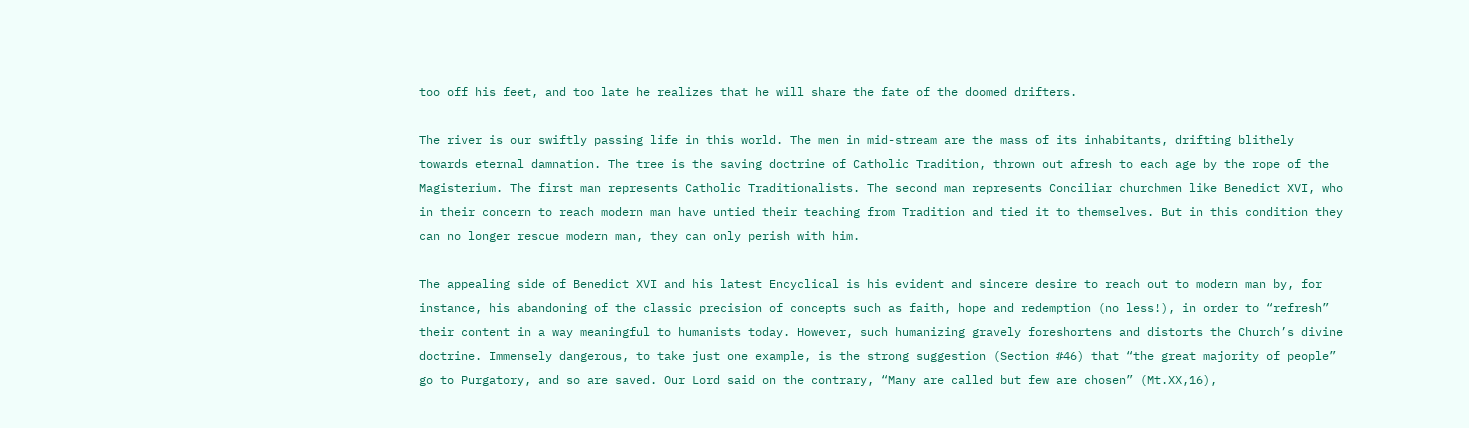too off his feet, and too late he realizes that he will share the fate of the doomed drifters.

The river is our swiftly passing life in this world. The men in mid-stream are the mass of its inhabitants, drifting blithely towards eternal damnation. The tree is the saving doctrine of Catholic Tradition, thrown out afresh to each age by the rope of the Magisterium. The first man represents Catholic Traditionalists. The second man represents Conciliar churchmen like Benedict XVI, who in their concern to reach modern man have untied their teaching from Tradition and tied it to themselves. But in this condition they can no longer rescue modern man, they can only perish with him.

The appealing side of Benedict XVI and his latest Encyclical is his evident and sincere desire to reach out to modern man by, for instance, his abandoning of the classic precision of concepts such as faith, hope and redemption (no less!), in order to “refresh” their content in a way meaningful to humanists today. However, such humanizing gravely foreshortens and distorts the Church’s divine doctrine. Immensely dangerous, to take just one example, is the strong suggestion (Section #46) that “the great majority of people” go to Purgatory, and so are saved. Our Lord said on the contrary, “Many are called but few are chosen” (Mt.XX,16),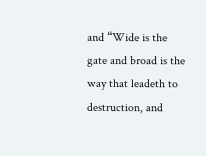and “Wide is the gate and broad is the way that leadeth to destruction, and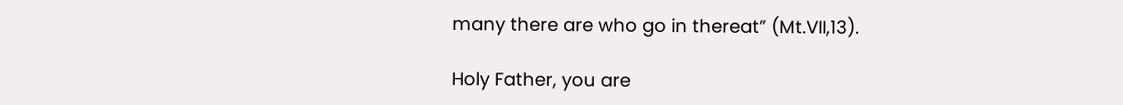many there are who go in thereat” (Mt.VII,13).

Holy Father, you are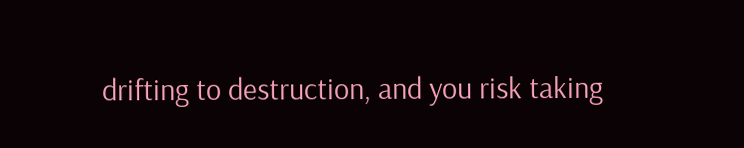drifting to destruction, and you risk taking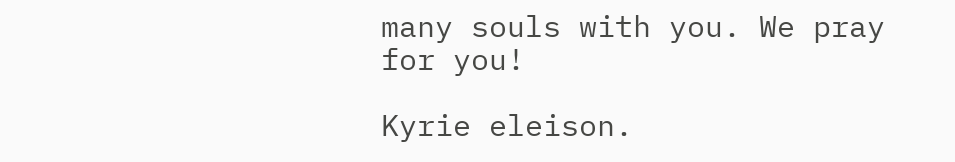many souls with you. We pray for you!

Kyrie eleison.